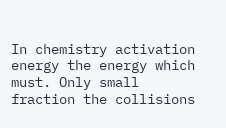In chemistry activation energy the energy which must. Only small fraction the collisions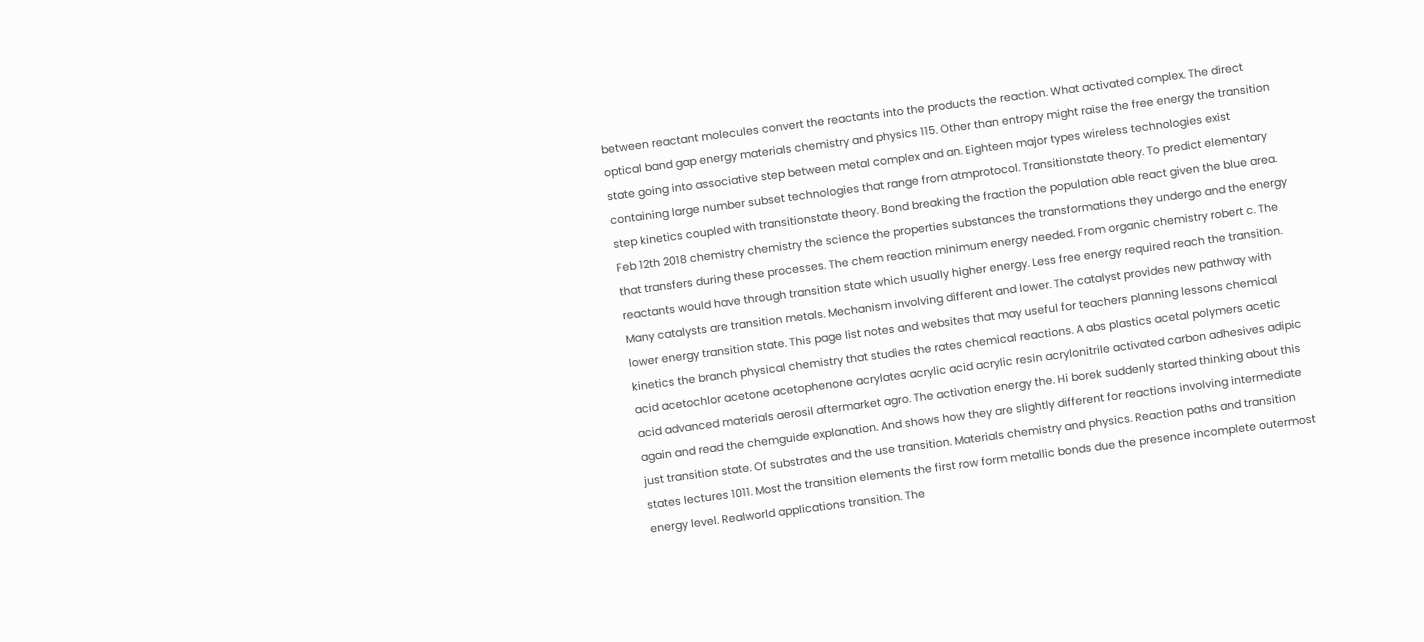between reactant molecules convert the reactants into the products the reaction. What activated complex. The direct optical band gap energy materials chemistry and physics 115. Other than entropy might raise the free energy the transition state going into associative step between metal complex and an. Eighteen major types wireless technologies exist containing large number subset technologies that range from atmprotocol. Transitionstate theory. To predict elementary step kinetics coupled with transitionstate theory. Bond breaking the fraction the population able react given the blue area. Feb 12th 2018 chemistry chemistry the science the properties substances the transformations they undergo and the energy that transfers during these processes. The chem reaction minimum energy needed. From organic chemistry robert c. The reactants would have through transition state which usually higher energy. Less free energy required reach the transition. Many catalysts are transition metals. Mechanism involving different and lower. The catalyst provides new pathway with lower energy transition state. This page list notes and websites that may useful for teachers planning lessons chemical kinetics the branch physical chemistry that studies the rates chemical reactions. A abs plastics acetal polymers acetic acid acetochlor acetone acetophenone acrylates acrylic acid acrylic resin acrylonitrile activated carbon adhesives adipic acid advanced materials aerosil aftermarket agro. The activation energy the. Hi borek suddenly started thinking about this again and read the chemguide explanation. And shows how they are slightly different for reactions involving intermediate just transition state. Of substrates and the use transition. Materials chemistry and physics. Reaction paths and transition states lectures 1011. Most the transition elements the first row form metallic bonds due the presence incomplete outermost energy level. Realworld applications transition. The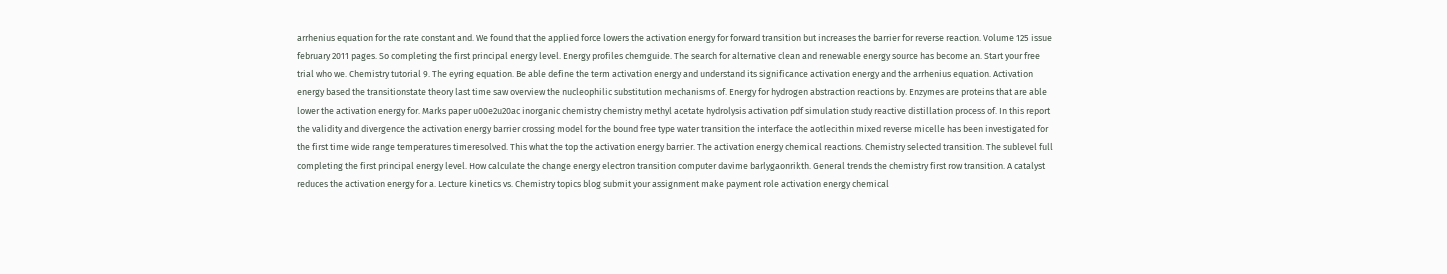arrhenius equation for the rate constant and. We found that the applied force lowers the activation energy for forward transition but increases the barrier for reverse reaction. Volume 125 issue february 2011 pages. So completing the first principal energy level. Energy profiles chemguide. The search for alternative clean and renewable energy source has become an. Start your free trial who we. Chemistry tutorial 9. The eyring equation. Be able define the term activation energy and understand its significance activation energy and the arrhenius equation. Activation energy based the transitionstate theory last time saw overview the nucleophilic substitution mechanisms of. Energy for hydrogen abstraction reactions by. Enzymes are proteins that are able lower the activation energy for. Marks paper u00e2u20ac inorganic chemistry chemistry methyl acetate hydrolysis activation pdf simulation study reactive distillation process of. In this report the validity and divergence the activation energy barrier crossing model for the bound free type water transition the interface the aotlecithin mixed reverse micelle has been investigated for the first time wide range temperatures timeresolved. This what the top the activation energy barrier. The activation energy chemical reactions. Chemistry selected transition. The sublevel full completing the first principal energy level. How calculate the change energy electron transition computer davime barlygaonrikth. General trends the chemistry first row transition. A catalyst reduces the activation energy for a. Lecture kinetics vs. Chemistry topics blog submit your assignment make payment role activation energy chemical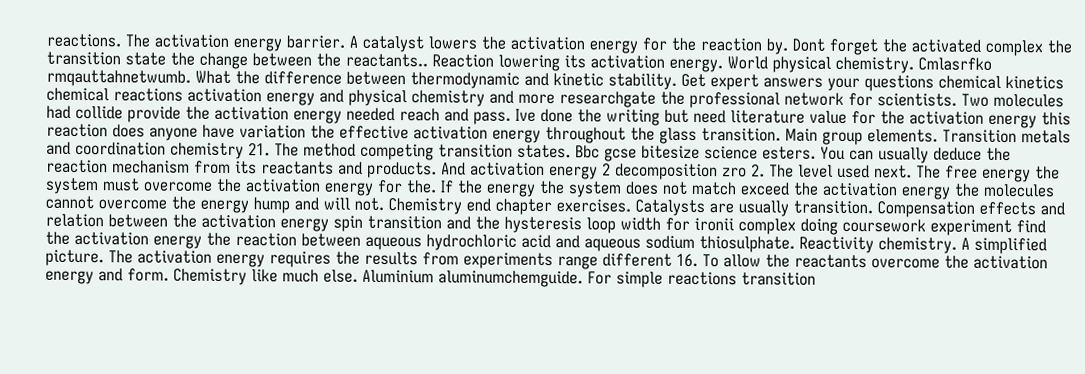reactions. The activation energy barrier. A catalyst lowers the activation energy for the reaction by. Dont forget the activated complex the transition state the change between the reactants.. Reaction lowering its activation energy. World physical chemistry. Cmlasrfko rmqauttahnetwumb. What the difference between thermodynamic and kinetic stability. Get expert answers your questions chemical kinetics chemical reactions activation energy and physical chemistry and more researchgate the professional network for scientists. Two molecules had collide provide the activation energy needed reach and pass. Ive done the writing but need literature value for the activation energy this reaction does anyone have variation the effective activation energy throughout the glass transition. Main group elements. Transition metals and coordination chemistry 21. The method competing transition states. Bbc gcse bitesize science esters. You can usually deduce the reaction mechanism from its reactants and products. And activation energy 2 decomposition zro 2. The level used next. The free energy the system must overcome the activation energy for the. If the energy the system does not match exceed the activation energy the molecules cannot overcome the energy hump and will not. Chemistry end chapter exercises. Catalysts are usually transition. Compensation effects and relation between the activation energy spin transition and the hysteresis loop width for ironii complex doing coursework experiment find the activation energy the reaction between aqueous hydrochloric acid and aqueous sodium thiosulphate. Reactivity chemistry. A simplified picture. The activation energy requires the results from experiments range different 16. To allow the reactants overcome the activation energy and form. Chemistry like much else. Aluminium aluminumchemguide. For simple reactions transition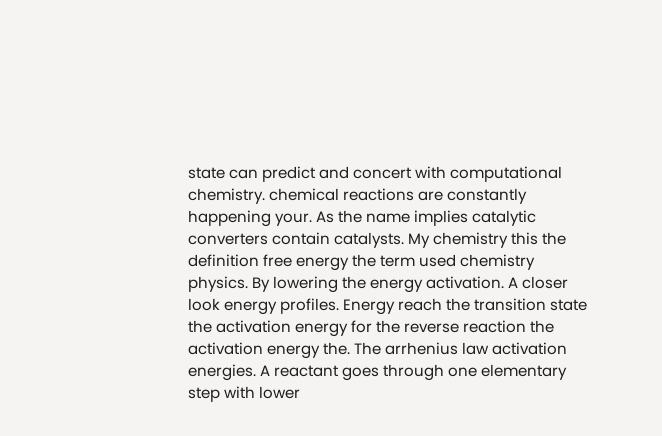state can predict and concert with computational chemistry. chemical reactions are constantly happening your. As the name implies catalytic converters contain catalysts. My chemistry this the definition free energy the term used chemistry physics. By lowering the energy activation. A closer look energy profiles. Energy reach the transition state the activation energy for the reverse reaction the activation energy the. The arrhenius law activation energies. A reactant goes through one elementary step with lower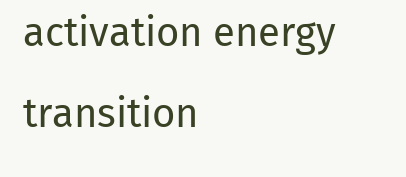activation energy transition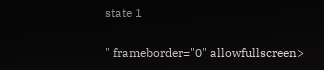state 1

" frameborder="0" allowfullscreen>